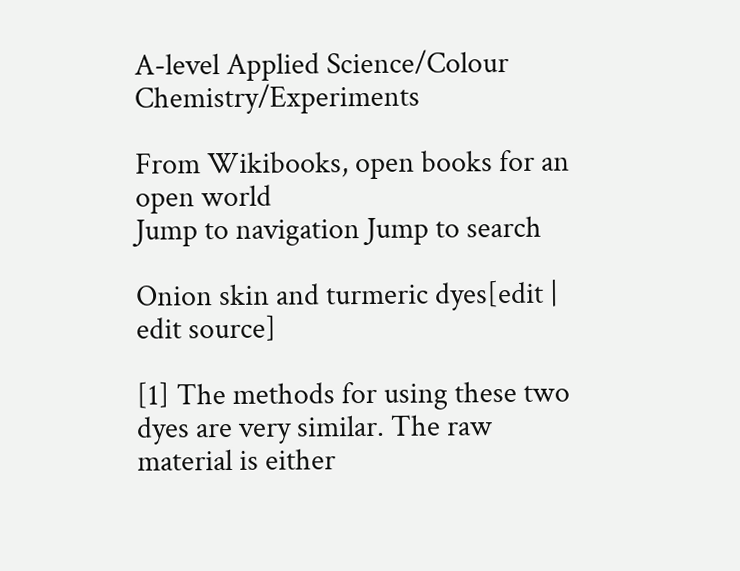A-level Applied Science/Colour Chemistry/Experiments

From Wikibooks, open books for an open world
Jump to navigation Jump to search

Onion skin and turmeric dyes[edit | edit source]

[1] The methods for using these two dyes are very similar. The raw material is either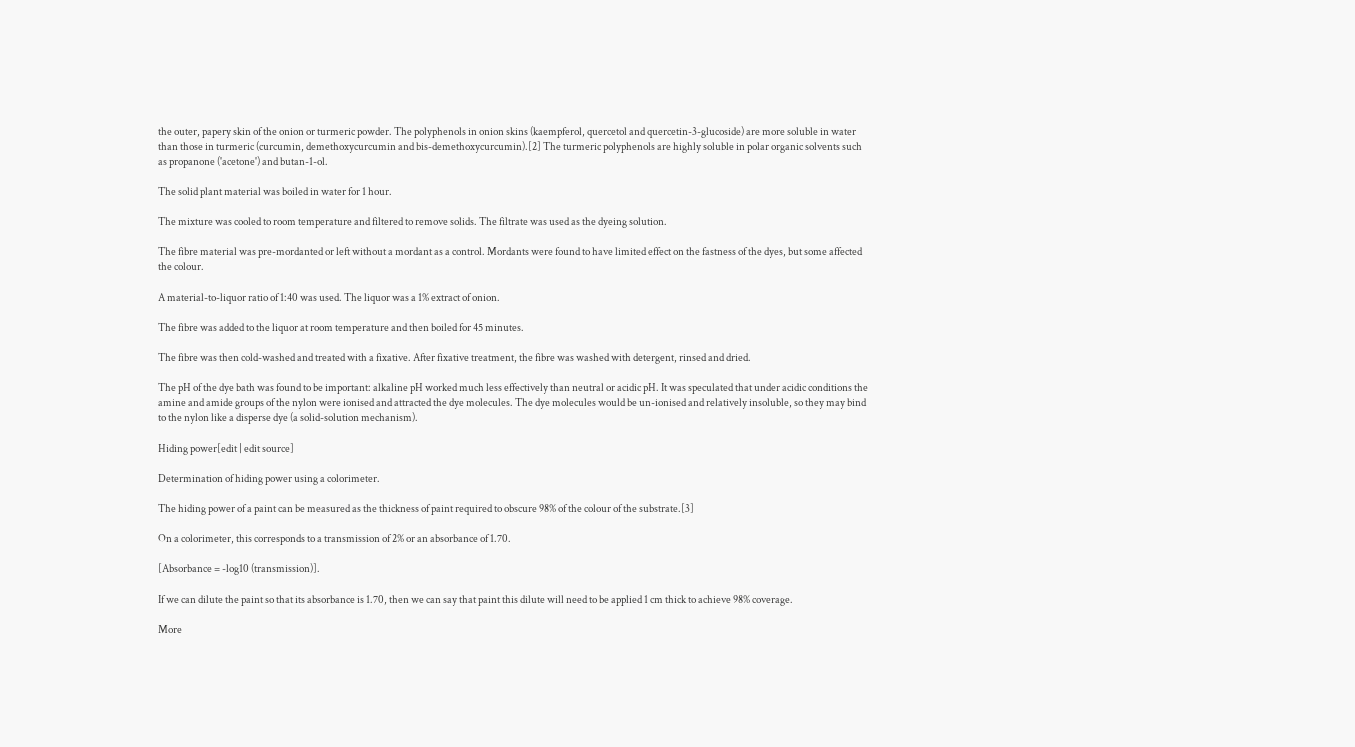the outer, papery skin of the onion or turmeric powder. The polyphenols in onion skins (kaempferol, quercetol and quercetin-3-glucoside) are more soluble in water than those in turmeric (curcumin, demethoxycurcumin and bis-demethoxycurcumin).[2] The turmeric polyphenols are highly soluble in polar organic solvents such as propanone ('acetone') and butan-1-ol.

The solid plant material was boiled in water for 1 hour.

The mixture was cooled to room temperature and filtered to remove solids. The filtrate was used as the dyeing solution.

The fibre material was pre-mordanted or left without a mordant as a control. Mordants were found to have limited effect on the fastness of the dyes, but some affected the colour.

A material-to-liquor ratio of 1:40 was used. The liquor was a 1% extract of onion.

The fibre was added to the liquor at room temperature and then boiled for 45 minutes.

The fibre was then cold-washed and treated with a fixative. After fixative treatment, the fibre was washed with detergent, rinsed and dried.

The pH of the dye bath was found to be important: alkaline pH worked much less effectively than neutral or acidic pH. It was speculated that under acidic conditions the amine and amide groups of the nylon were ionised and attracted the dye molecules. The dye molecules would be un-ionised and relatively insoluble, so they may bind to the nylon like a disperse dye (a solid-solution mechanism).

Hiding power[edit | edit source]

Determination of hiding power using a colorimeter.

The hiding power of a paint can be measured as the thickness of paint required to obscure 98% of the colour of the substrate.[3]

On a colorimeter, this corresponds to a transmission of 2% or an absorbance of 1.70.

[Absorbance = -log10 (transmission)].

If we can dilute the paint so that its absorbance is 1.70, then we can say that paint this dilute will need to be applied 1 cm thick to achieve 98% coverage.

More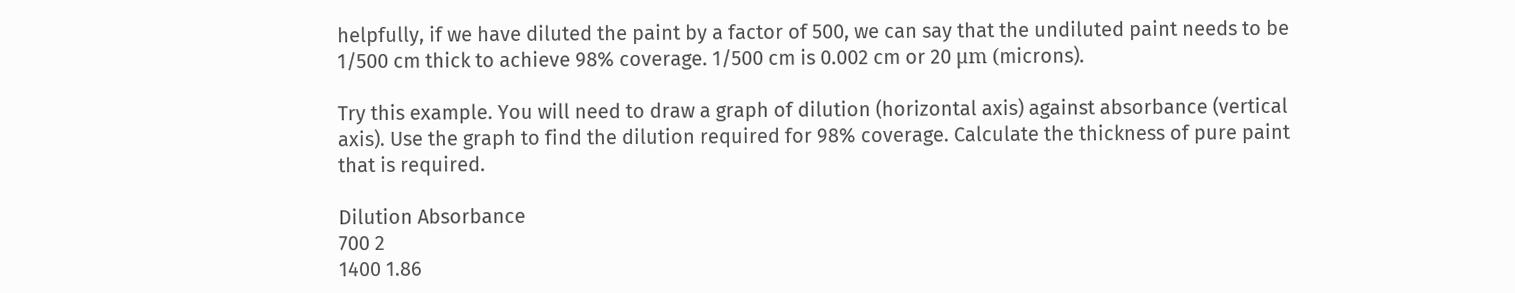helpfully, if we have diluted the paint by a factor of 500, we can say that the undiluted paint needs to be 1/500 cm thick to achieve 98% coverage. 1/500 cm is 0.002 cm or 20 μm (microns).

Try this example. You will need to draw a graph of dilution (horizontal axis) against absorbance (vertical axis). Use the graph to find the dilution required for 98% coverage. Calculate the thickness of pure paint that is required.

Dilution Absorbance
700 2
1400 1.86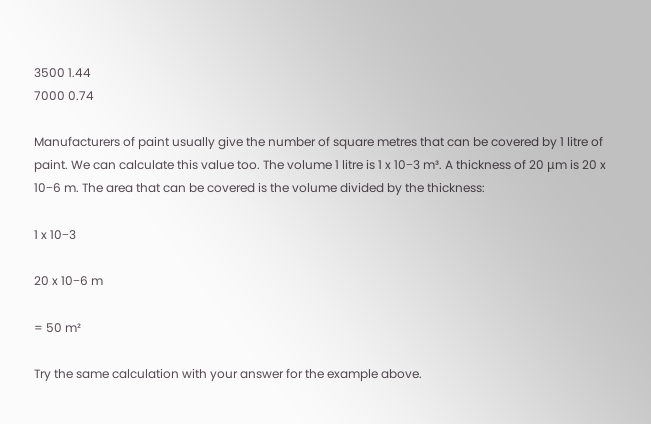3500 1.44
7000 0.74

Manufacturers of paint usually give the number of square metres that can be covered by 1 litre of paint. We can calculate this value too. The volume 1 litre is 1 x 10−3 m³. A thickness of 20 μm is 20 x 10−6 m. The area that can be covered is the volume divided by the thickness:

1 x 10−3

20 x 10−6 m

= 50 m²

Try the same calculation with your answer for the example above.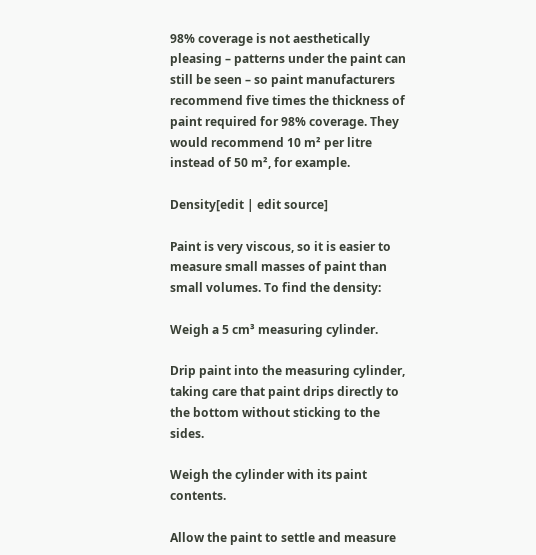98% coverage is not aesthetically pleasing – patterns under the paint can still be seen – so paint manufacturers recommend five times the thickness of paint required for 98% coverage. They would recommend 10 m² per litre instead of 50 m², for example.

Density[edit | edit source]

Paint is very viscous, so it is easier to measure small masses of paint than small volumes. To find the density:

Weigh a 5 cm³ measuring cylinder.

Drip paint into the measuring cylinder, taking care that paint drips directly to the bottom without sticking to the sides.

Weigh the cylinder with its paint contents.

Allow the paint to settle and measure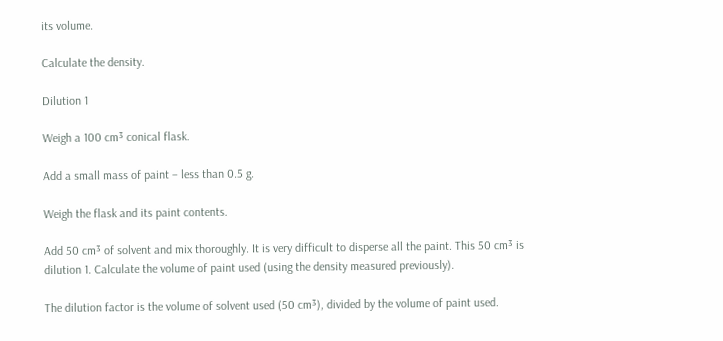its volume.

Calculate the density.

Dilution 1

Weigh a 100 cm³ conical flask.

Add a small mass of paint – less than 0.5 g.

Weigh the flask and its paint contents.

Add 50 cm³ of solvent and mix thoroughly. It is very difficult to disperse all the paint. This 50 cm³ is dilution 1. Calculate the volume of paint used (using the density measured previously).

The dilution factor is the volume of solvent used (50 cm³), divided by the volume of paint used.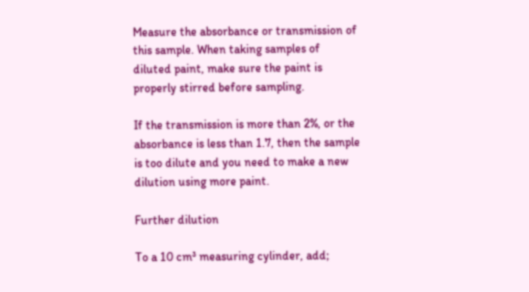Measure the absorbance or transmission of this sample. When taking samples of diluted paint, make sure the paint is properly stirred before sampling.

If the transmission is more than 2%, or the absorbance is less than 1.7, then the sample is too dilute and you need to make a new dilution using more paint.

Further dilution

To a 10 cm³ measuring cylinder, add;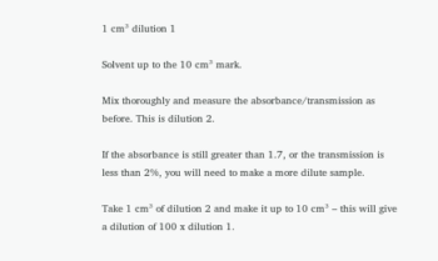1 cm³ dilution 1

Solvent up to the 10 cm³ mark.

Mix thoroughly and measure the absorbance/transmission as before. This is dilution 2.

If the absorbance is still greater than 1.7, or the transmission is less than 2%, you will need to make a more dilute sample.

Take 1 cm³ of dilution 2 and make it up to 10 cm³ – this will give a dilution of 100 x dilution 1.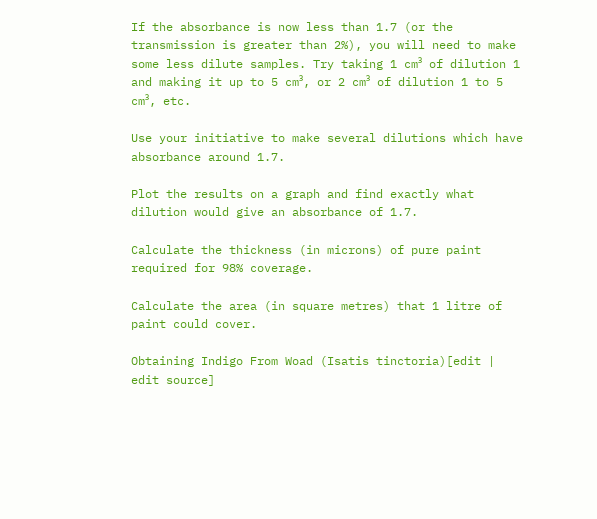If the absorbance is now less than 1.7 (or the transmission is greater than 2%), you will need to make some less dilute samples. Try taking 1 cm³ of dilution 1 and making it up to 5 cm³, or 2 cm³ of dilution 1 to 5 cm³, etc.

Use your initiative to make several dilutions which have absorbance around 1.7.

Plot the results on a graph and find exactly what dilution would give an absorbance of 1.7.

Calculate the thickness (in microns) of pure paint required for 98% coverage.

Calculate the area (in square metres) that 1 litre of paint could cover.

Obtaining Indigo From Woad (Isatis tinctoria)[edit | edit source]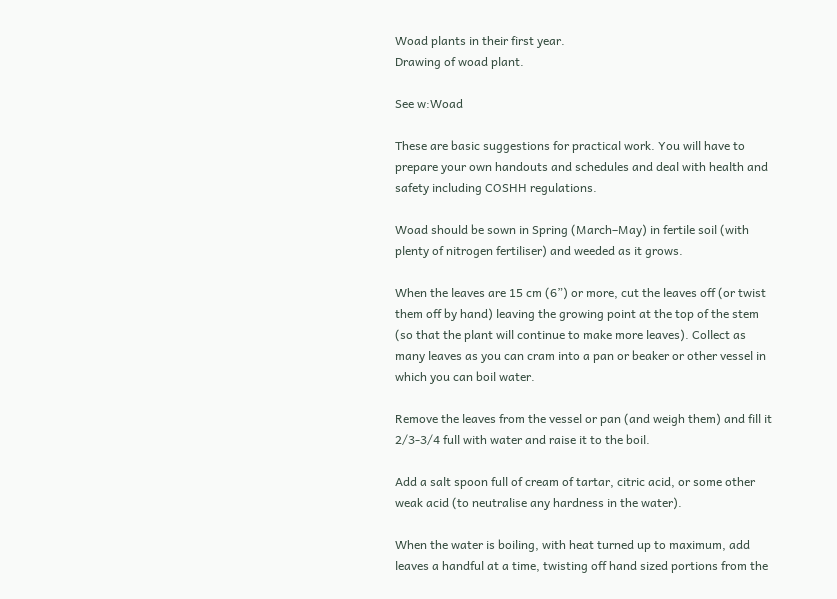Woad plants in their first year.
Drawing of woad plant.

See w:Woad

These are basic suggestions for practical work. You will have to prepare your own handouts and schedules and deal with health and safety including COSHH regulations.

Woad should be sown in Spring (March–May) in fertile soil (with plenty of nitrogen fertiliser) and weeded as it grows.

When the leaves are 15 cm (6”) or more, cut the leaves off (or twist them off by hand) leaving the growing point at the top of the stem (so that the plant will continue to make more leaves). Collect as many leaves as you can cram into a pan or beaker or other vessel in which you can boil water.

Remove the leaves from the vessel or pan (and weigh them) and fill it 2/3-3/4 full with water and raise it to the boil.

Add a salt spoon full of cream of tartar, citric acid, or some other weak acid (to neutralise any hardness in the water).

When the water is boiling, with heat turned up to maximum, add leaves a handful at a time, twisting off hand sized portions from the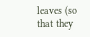leaves (so that they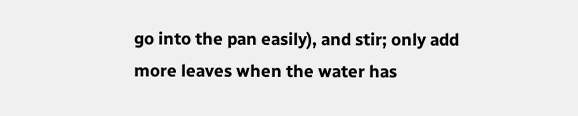go into the pan easily), and stir; only add more leaves when the water has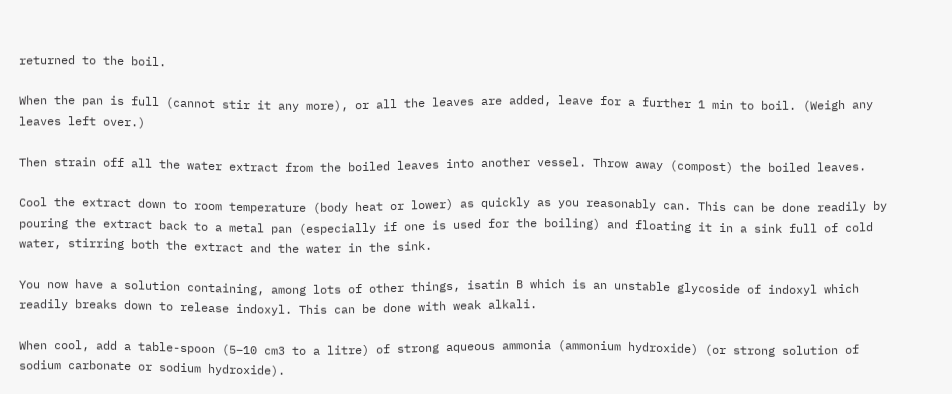returned to the boil.

When the pan is full (cannot stir it any more), or all the leaves are added, leave for a further 1 min to boil. (Weigh any leaves left over.)

Then strain off all the water extract from the boiled leaves into another vessel. Throw away (compost) the boiled leaves.

Cool the extract down to room temperature (body heat or lower) as quickly as you reasonably can. This can be done readily by pouring the extract back to a metal pan (especially if one is used for the boiling) and floating it in a sink full of cold water, stirring both the extract and the water in the sink.

You now have a solution containing, among lots of other things, isatin B which is an unstable glycoside of indoxyl which readily breaks down to release indoxyl. This can be done with weak alkali.

When cool, add a table-spoon (5–10 cm3 to a litre) of strong aqueous ammonia (ammonium hydroxide) (or strong solution of sodium carbonate or sodium hydroxide).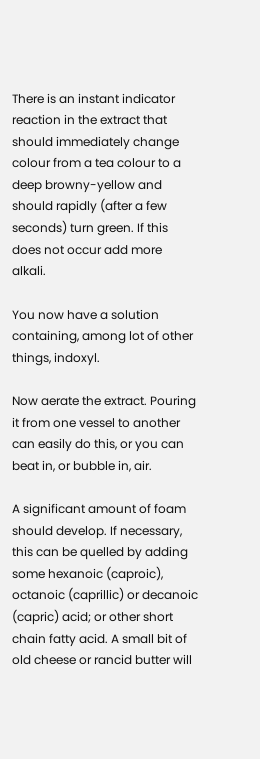There is an instant indicator reaction in the extract that should immediately change colour from a tea colour to a deep browny-yellow and should rapidly (after a few seconds) turn green. If this does not occur add more alkali.

You now have a solution containing, among lot of other things, indoxyl.

Now aerate the extract. Pouring it from one vessel to another can easily do this, or you can beat in, or bubble in, air.

A significant amount of foam should develop. If necessary, this can be quelled by adding some hexanoic (caproic), octanoic (caprillic) or decanoic (capric) acid; or other short chain fatty acid. A small bit of old cheese or rancid butter will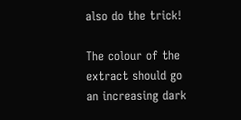also do the trick!

The colour of the extract should go an increasing dark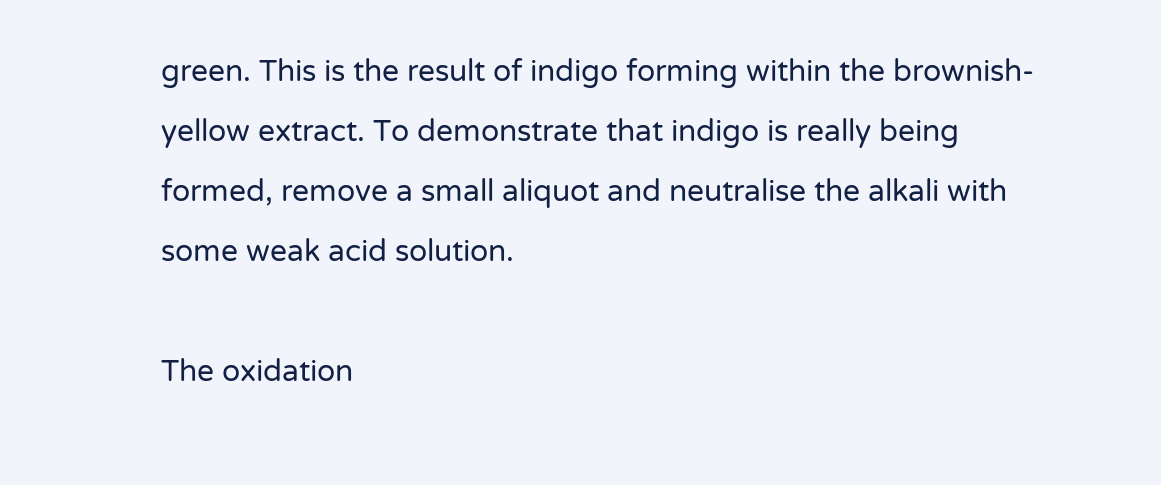green. This is the result of indigo forming within the brownish-yellow extract. To demonstrate that indigo is really being formed, remove a small aliquot and neutralise the alkali with some weak acid solution.

The oxidation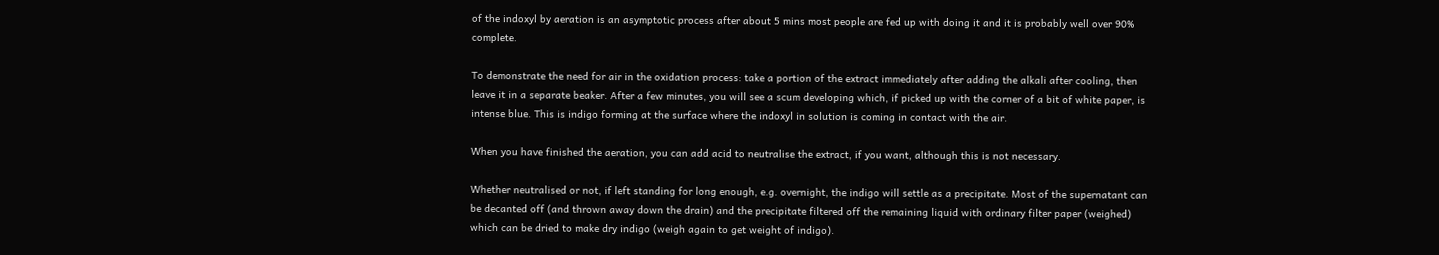of the indoxyl by aeration is an asymptotic process after about 5 mins most people are fed up with doing it and it is probably well over 90% complete.

To demonstrate the need for air in the oxidation process: take a portion of the extract immediately after adding the alkali after cooling, then leave it in a separate beaker. After a few minutes, you will see a scum developing which, if picked up with the corner of a bit of white paper, is intense blue. This is indigo forming at the surface where the indoxyl in solution is coming in contact with the air.

When you have finished the aeration, you can add acid to neutralise the extract, if you want, although this is not necessary.

Whether neutralised or not, if left standing for long enough, e.g. overnight, the indigo will settle as a precipitate. Most of the supernatant can be decanted off (and thrown away down the drain) and the precipitate filtered off the remaining liquid with ordinary filter paper (weighed) which can be dried to make dry indigo (weigh again to get weight of indigo).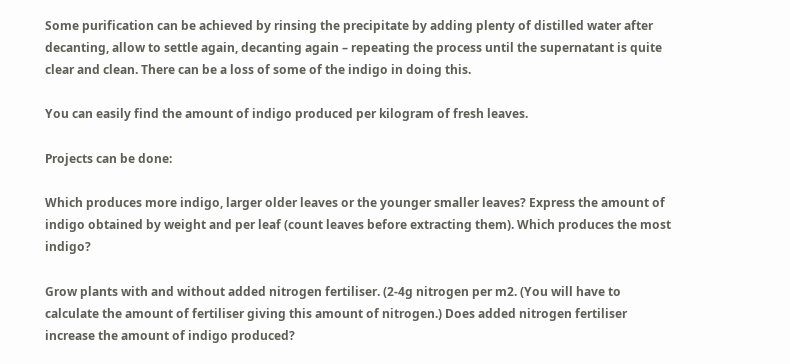Some purification can be achieved by rinsing the precipitate by adding plenty of distilled water after decanting, allow to settle again, decanting again – repeating the process until the supernatant is quite clear and clean. There can be a loss of some of the indigo in doing this.

You can easily find the amount of indigo produced per kilogram of fresh leaves.

Projects can be done:

Which produces more indigo, larger older leaves or the younger smaller leaves? Express the amount of indigo obtained by weight and per leaf (count leaves before extracting them). Which produces the most indigo?

Grow plants with and without added nitrogen fertiliser. (2-4g nitrogen per m2. (You will have to calculate the amount of fertiliser giving this amount of nitrogen.) Does added nitrogen fertiliser increase the amount of indigo produced?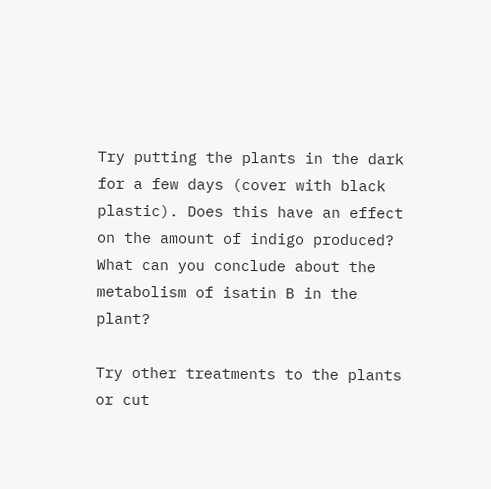Try putting the plants in the dark for a few days (cover with black plastic). Does this have an effect on the amount of indigo produced? What can you conclude about the metabolism of isatin B in the plant?

Try other treatments to the plants or cut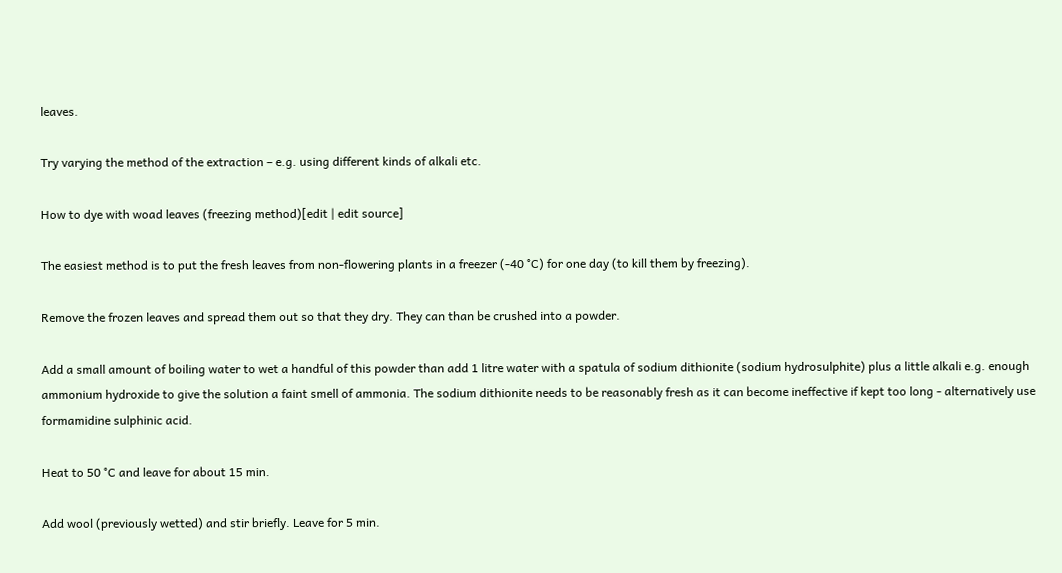leaves.

Try varying the method of the extraction – e.g. using different kinds of alkali etc.

How to dye with woad leaves (freezing method)[edit | edit source]

The easiest method is to put the fresh leaves from non-flowering plants in a freezer (-40 °C) for one day (to kill them by freezing).

Remove the frozen leaves and spread them out so that they dry. They can than be crushed into a powder.

Add a small amount of boiling water to wet a handful of this powder than add 1 litre water with a spatula of sodium dithionite (sodium hydrosulphite) plus a little alkali e.g. enough ammonium hydroxide to give the solution a faint smell of ammonia. The sodium dithionite needs to be reasonably fresh as it can become ineffective if kept too long - alternatively use formamidine sulphinic acid.

Heat to 50 °C and leave for about 15 min.

Add wool (previously wetted) and stir briefly. Leave for 5 min.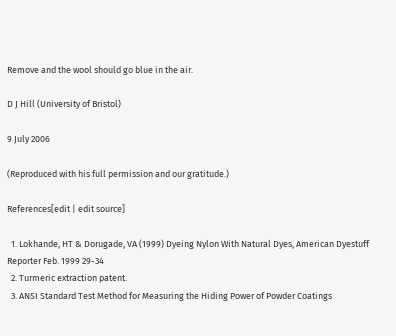Remove and the wool should go blue in the air.

D J Hill (University of Bristol)

9 July 2006

(Reproduced with his full permission and our gratitude.)

References[edit | edit source]

  1. Lokhande, HT & Dorugade, VA (1999) Dyeing Nylon With Natural Dyes, American Dyestuff Reporter Feb. 1999 29-34
  2. Turmeric extraction patent.
  3. ANSI Standard Test Method for Measuring the Hiding Power of Powder Coatings